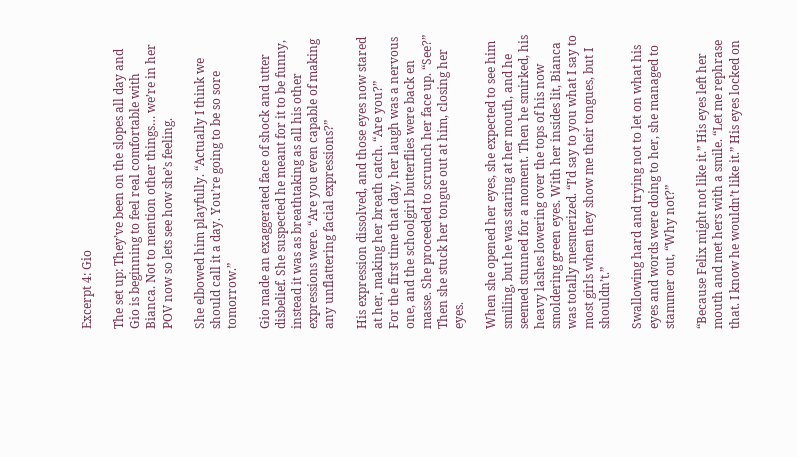Excerpt 4: Gio

The set up: They’ve been on the slopes all day and Gio is beginning to feel real comfortable with Bianca. Not to mention other things… we’re in her POV now so lets see how she’s feeling.

She elbowed him playfully. “Actually I think we should call it a day. You’re going to be so sore tomorrow.”

Gio made an exaggerated face of shock and utter disbelief. She suspected he meant for it to be funny, instead it was as breathtaking as all his other expressions were. “Are you even capable of making any unflattering facial expressions?”

His expression dissolved, and those eyes now stared at her, making her breath catch. “Are you?”
For the first time that day, her laugh was a nervous one, and the schoolgirl butterflies were back en masse. She proceeded to scrunch her face up. “See?” Then she stuck her tongue out at him, closing her eyes.

When she opened her eyes, she expected to see him smiling, but he was staring at her mouth, and he seemed stunned for a moment. Then he smirked, his heavy lashes lowering over the tops of his now smoldering green eyes. With her insides lit, Bianca was totally mesmerized. “I’d say to you what I say to most girls when they show me their tongues, but I shouldn’t.”

Swallowing hard and trying not to let on what his eyes and words were doing to her, she managed to stammer out, “Why not?”

“Because Felix might not like it.” His eyes left her mouth and met hers with a smile. “Let me rephrase that. I know he wouldn’t like it.” His eyes locked on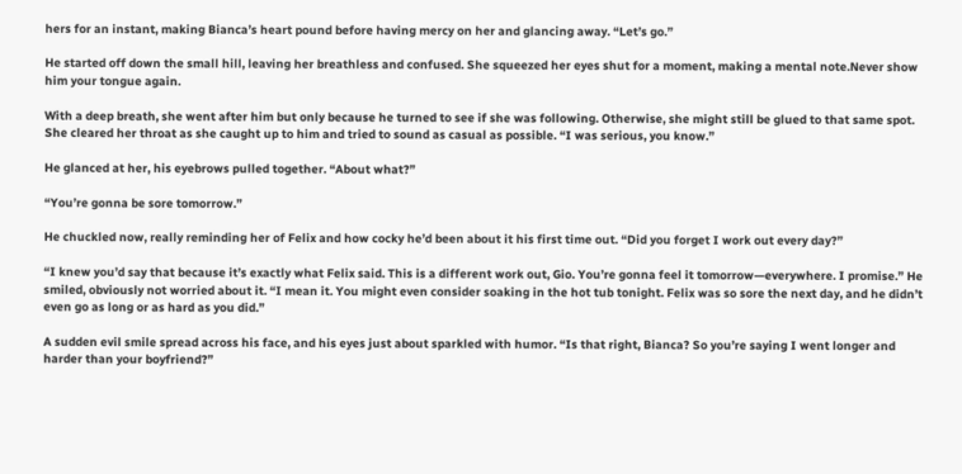hers for an instant, making Bianca’s heart pound before having mercy on her and glancing away. “Let’s go.”

He started off down the small hill, leaving her breathless and confused. She squeezed her eyes shut for a moment, making a mental note.Never show him your tongue again.

With a deep breath, she went after him but only because he turned to see if she was following. Otherwise, she might still be glued to that same spot. She cleared her throat as she caught up to him and tried to sound as casual as possible. “I was serious, you know.”

He glanced at her, his eyebrows pulled together. “About what?”

“You’re gonna be sore tomorrow.”

He chuckled now, really reminding her of Felix and how cocky he’d been about it his first time out. “Did you forget I work out every day?”

“I knew you’d say that because it’s exactly what Felix said. This is a different work out, Gio. You’re gonna feel it tomorrow—everywhere. I promise.” He smiled, obviously not worried about it. “I mean it. You might even consider soaking in the hot tub tonight. Felix was so sore the next day, and he didn’t even go as long or as hard as you did.”

A sudden evil smile spread across his face, and his eyes just about sparkled with humor. “Is that right, Bianca? So you’re saying I went longer and harder than your boyfriend?”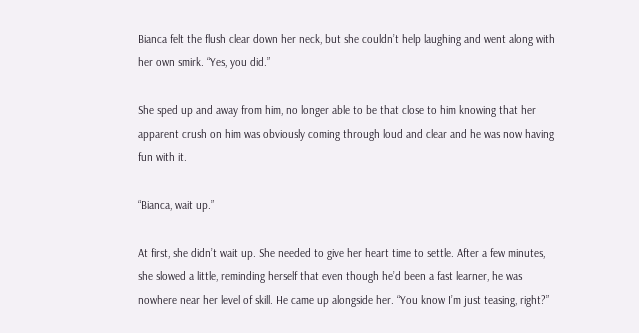Bianca felt the flush clear down her neck, but she couldn’t help laughing and went along with her own smirk. “Yes, you did.”

She sped up and away from him, no longer able to be that close to him knowing that her apparent crush on him was obviously coming through loud and clear and he was now having fun with it.

“Bianca, wait up.”

At first, she didn’t wait up. She needed to give her heart time to settle. After a few minutes, she slowed a little, reminding herself that even though he’d been a fast learner, he was nowhere near her level of skill. He came up alongside her. “You know I’m just teasing, right?”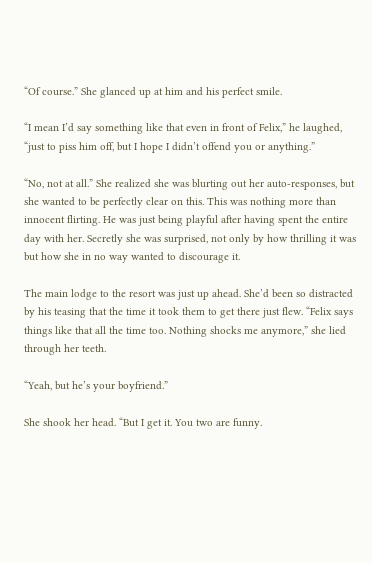“Of course.” She glanced up at him and his perfect smile.

“I mean I’d say something like that even in front of Felix,” he laughed, “just to piss him off, but I hope I didn’t offend you or anything.”

“No, not at all.” She realized she was blurting out her auto-responses, but she wanted to be perfectly clear on this. This was nothing more than innocent flirting. He was just being playful after having spent the entire day with her. Secretly she was surprised, not only by how thrilling it was but how she in no way wanted to discourage it.

The main lodge to the resort was just up ahead. She’d been so distracted by his teasing that the time it took them to get there just flew. “Felix says things like that all the time too. Nothing shocks me anymore,” she lied through her teeth.

“Yeah, but he’s your boyfriend.”

She shook her head. “But I get it. You two are funny.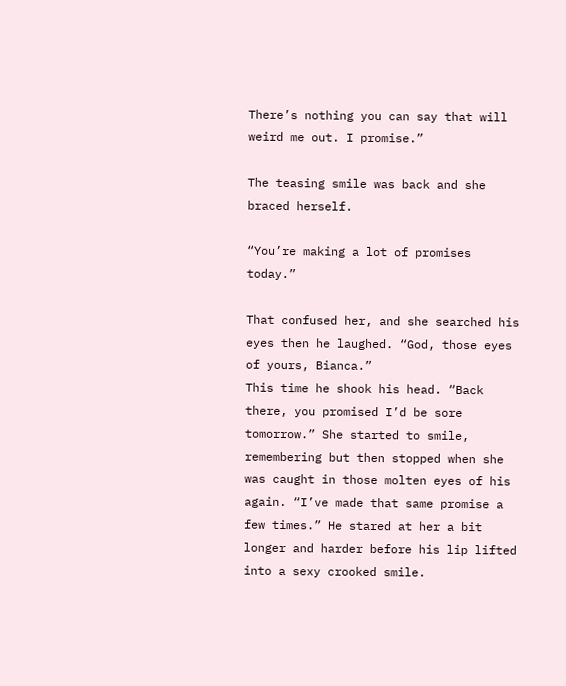There’s nothing you can say that will weird me out. I promise.”

The teasing smile was back and she braced herself.

“You’re making a lot of promises today.”

That confused her, and she searched his eyes then he laughed. “God, those eyes of yours, Bianca.”
This time he shook his head. “Back there, you promised I’d be sore tomorrow.” She started to smile, remembering but then stopped when she was caught in those molten eyes of his again. “I’ve made that same promise a few times.” He stared at her a bit longer and harder before his lip lifted into a sexy crooked smile.